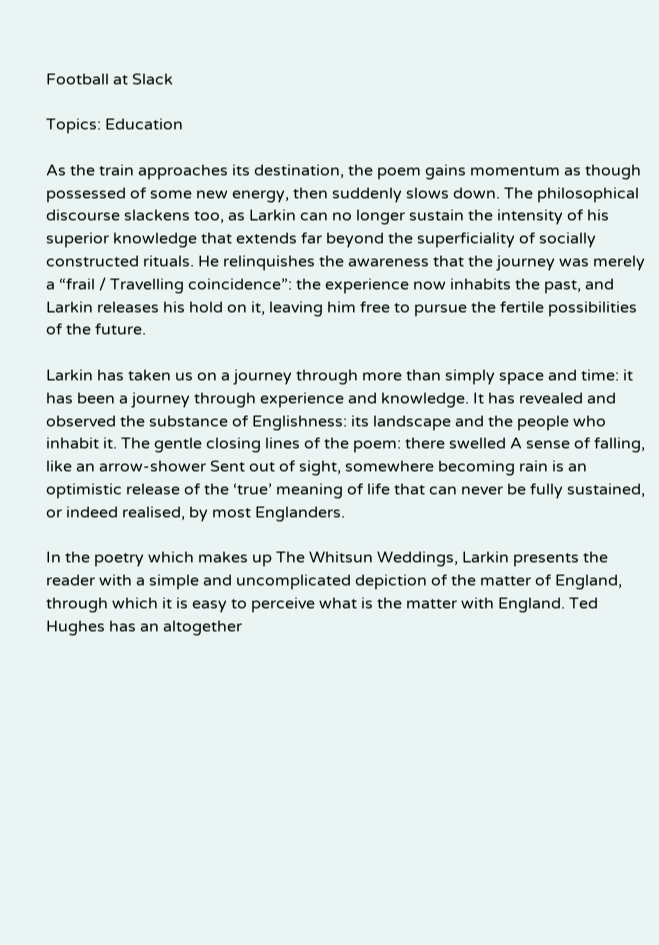Football at Slack

Topics: Education

As the train approaches its destination, the poem gains momentum as though possessed of some new energy, then suddenly slows down. The philosophical discourse slackens too, as Larkin can no longer sustain the intensity of his superior knowledge that extends far beyond the superficiality of socially constructed rituals. He relinquishes the awareness that the journey was merely a “frail / Travelling coincidence”: the experience now inhabits the past, and Larkin releases his hold on it, leaving him free to pursue the fertile possibilities of the future.

Larkin has taken us on a journey through more than simply space and time: it has been a journey through experience and knowledge. It has revealed and observed the substance of Englishness: its landscape and the people who inhabit it. The gentle closing lines of the poem: there swelled A sense of falling, like an arrow-shower Sent out of sight, somewhere becoming rain is an optimistic release of the ‘true’ meaning of life that can never be fully sustained, or indeed realised, by most Englanders.

In the poetry which makes up The Whitsun Weddings, Larkin presents the reader with a simple and uncomplicated depiction of the matter of England, through which it is easy to perceive what is the matter with England. Ted Hughes has an altogether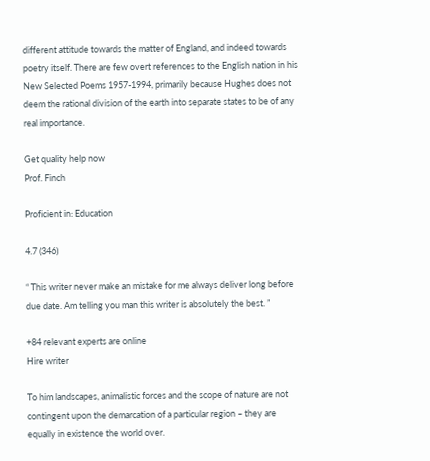different attitude towards the matter of England, and indeed towards poetry itself. There are few overt references to the English nation in his New Selected Poems 1957-1994, primarily because Hughes does not deem the rational division of the earth into separate states to be of any real importance.

Get quality help now
Prof. Finch

Proficient in: Education

4.7 (346)

“ This writer never make an mistake for me always deliver long before due date. Am telling you man this writer is absolutely the best. ”

+84 relevant experts are online
Hire writer

To him landscapes, animalistic forces and the scope of nature are not contingent upon the demarcation of a particular region – they are equally in existence the world over.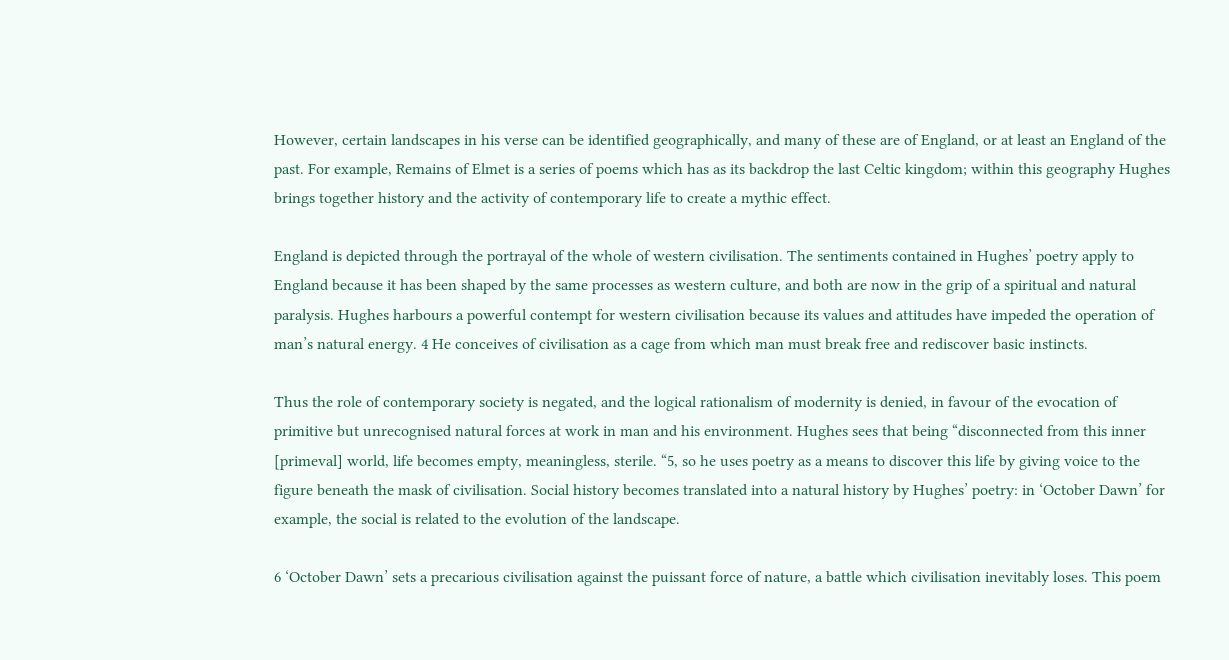However, certain landscapes in his verse can be identified geographically, and many of these are of England, or at least an England of the past. For example, Remains of Elmet is a series of poems which has as its backdrop the last Celtic kingdom; within this geography Hughes brings together history and the activity of contemporary life to create a mythic effect.

England is depicted through the portrayal of the whole of western civilisation. The sentiments contained in Hughes’ poetry apply to England because it has been shaped by the same processes as western culture, and both are now in the grip of a spiritual and natural paralysis. Hughes harbours a powerful contempt for western civilisation because its values and attitudes have impeded the operation of man’s natural energy. 4 He conceives of civilisation as a cage from which man must break free and rediscover basic instincts.

Thus the role of contemporary society is negated, and the logical rationalism of modernity is denied, in favour of the evocation of primitive but unrecognised natural forces at work in man and his environment. Hughes sees that being “disconnected from this inner [primeval] world, life becomes empty, meaningless, sterile. “5, so he uses poetry as a means to discover this life by giving voice to the figure beneath the mask of civilisation. Social history becomes translated into a natural history by Hughes’ poetry: in ‘October Dawn’ for example, the social is related to the evolution of the landscape.

6 ‘October Dawn’ sets a precarious civilisation against the puissant force of nature, a battle which civilisation inevitably loses. This poem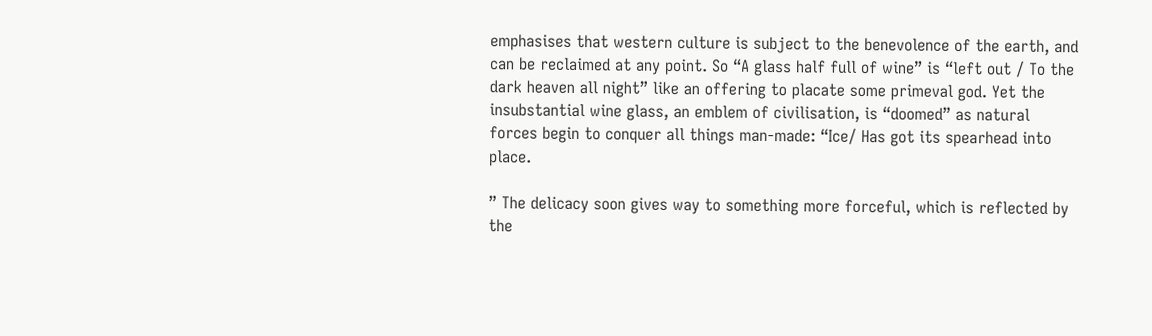emphasises that western culture is subject to the benevolence of the earth, and can be reclaimed at any point. So “A glass half full of wine” is “left out / To the dark heaven all night” like an offering to placate some primeval god. Yet the insubstantial wine glass, an emblem of civilisation, is “doomed” as natural forces begin to conquer all things man-made: “Ice/ Has got its spearhead into place.

” The delicacy soon gives way to something more forceful, which is reflected by the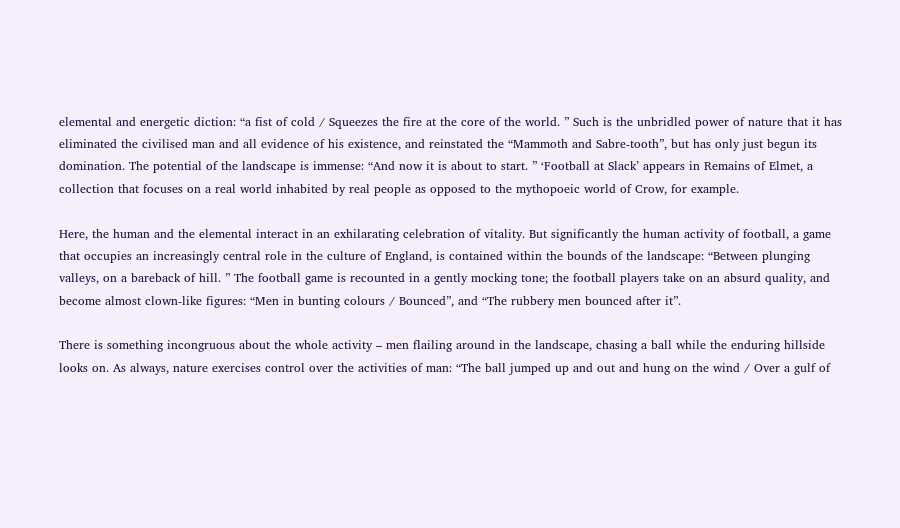elemental and energetic diction: “a fist of cold / Squeezes the fire at the core of the world. ” Such is the unbridled power of nature that it has eliminated the civilised man and all evidence of his existence, and reinstated the “Mammoth and Sabre-tooth”, but has only just begun its domination. The potential of the landscape is immense: “And now it is about to start. ” ‘Football at Slack’ appears in Remains of Elmet, a collection that focuses on a real world inhabited by real people as opposed to the mythopoeic world of Crow, for example.

Here, the human and the elemental interact in an exhilarating celebration of vitality. But significantly the human activity of football, a game that occupies an increasingly central role in the culture of England, is contained within the bounds of the landscape: “Between plunging valleys, on a bareback of hill. ” The football game is recounted in a gently mocking tone; the football players take on an absurd quality, and become almost clown-like figures: “Men in bunting colours / Bounced”, and “The rubbery men bounced after it”.

There is something incongruous about the whole activity – men flailing around in the landscape, chasing a ball while the enduring hillside looks on. As always, nature exercises control over the activities of man: “The ball jumped up and out and hung on the wind / Over a gulf of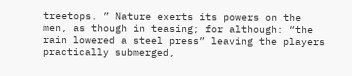treetops. ” Nature exerts its powers on the men, as though in teasing; for although: “the rain lowered a steel press” leaving the players practically submerged,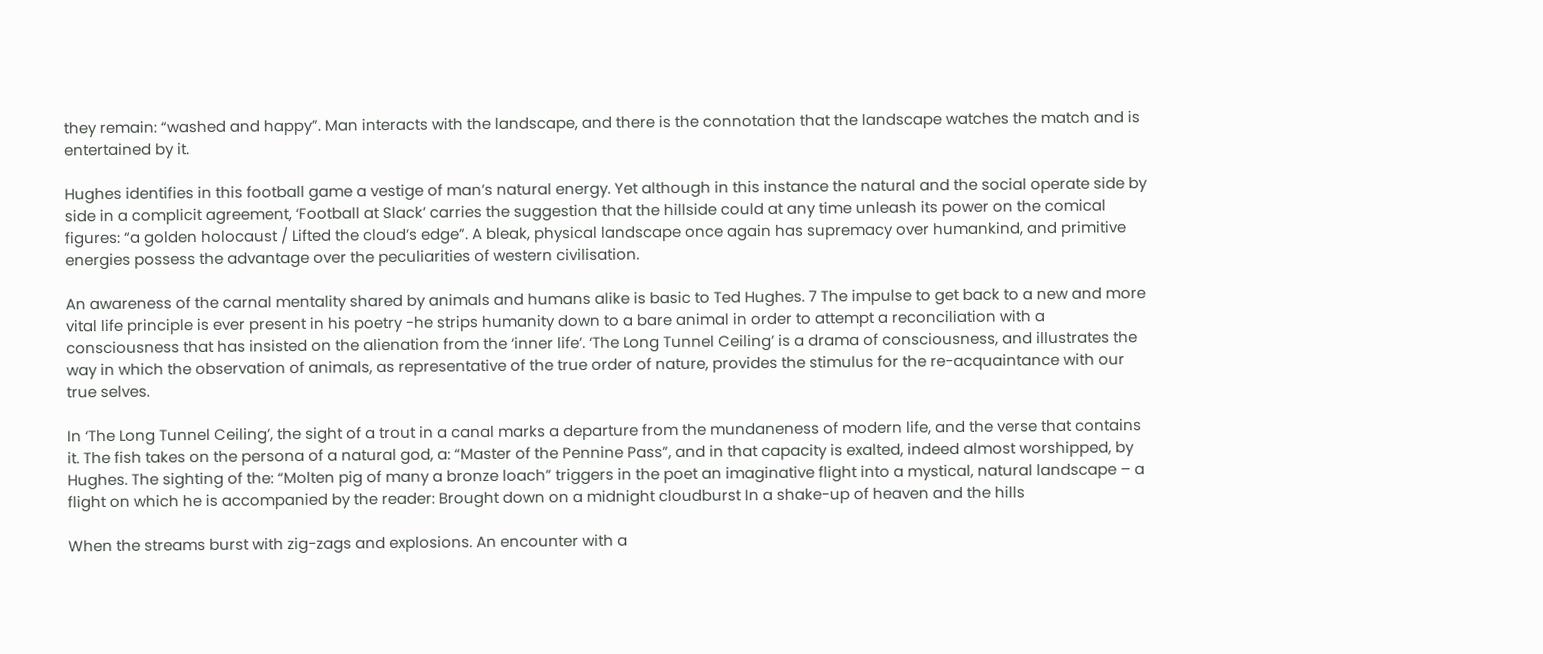they remain: “washed and happy”. Man interacts with the landscape, and there is the connotation that the landscape watches the match and is entertained by it.

Hughes identifies in this football game a vestige of man’s natural energy. Yet although in this instance the natural and the social operate side by side in a complicit agreement, ‘Football at Slack’ carries the suggestion that the hillside could at any time unleash its power on the comical figures: “a golden holocaust / Lifted the cloud’s edge”. A bleak, physical landscape once again has supremacy over humankind, and primitive energies possess the advantage over the peculiarities of western civilisation.

An awareness of the carnal mentality shared by animals and humans alike is basic to Ted Hughes. 7 The impulse to get back to a new and more vital life principle is ever present in his poetry -he strips humanity down to a bare animal in order to attempt a reconciliation with a consciousness that has insisted on the alienation from the ‘inner life’. ‘The Long Tunnel Ceiling’ is a drama of consciousness, and illustrates the way in which the observation of animals, as representative of the true order of nature, provides the stimulus for the re-acquaintance with our true selves.

In ‘The Long Tunnel Ceiling’, the sight of a trout in a canal marks a departure from the mundaneness of modern life, and the verse that contains it. The fish takes on the persona of a natural god, a: “Master of the Pennine Pass”, and in that capacity is exalted, indeed almost worshipped, by Hughes. The sighting of the: “Molten pig of many a bronze loach” triggers in the poet an imaginative flight into a mystical, natural landscape – a flight on which he is accompanied by the reader: Brought down on a midnight cloudburst In a shake-up of heaven and the hills

When the streams burst with zig-zags and explosions. An encounter with a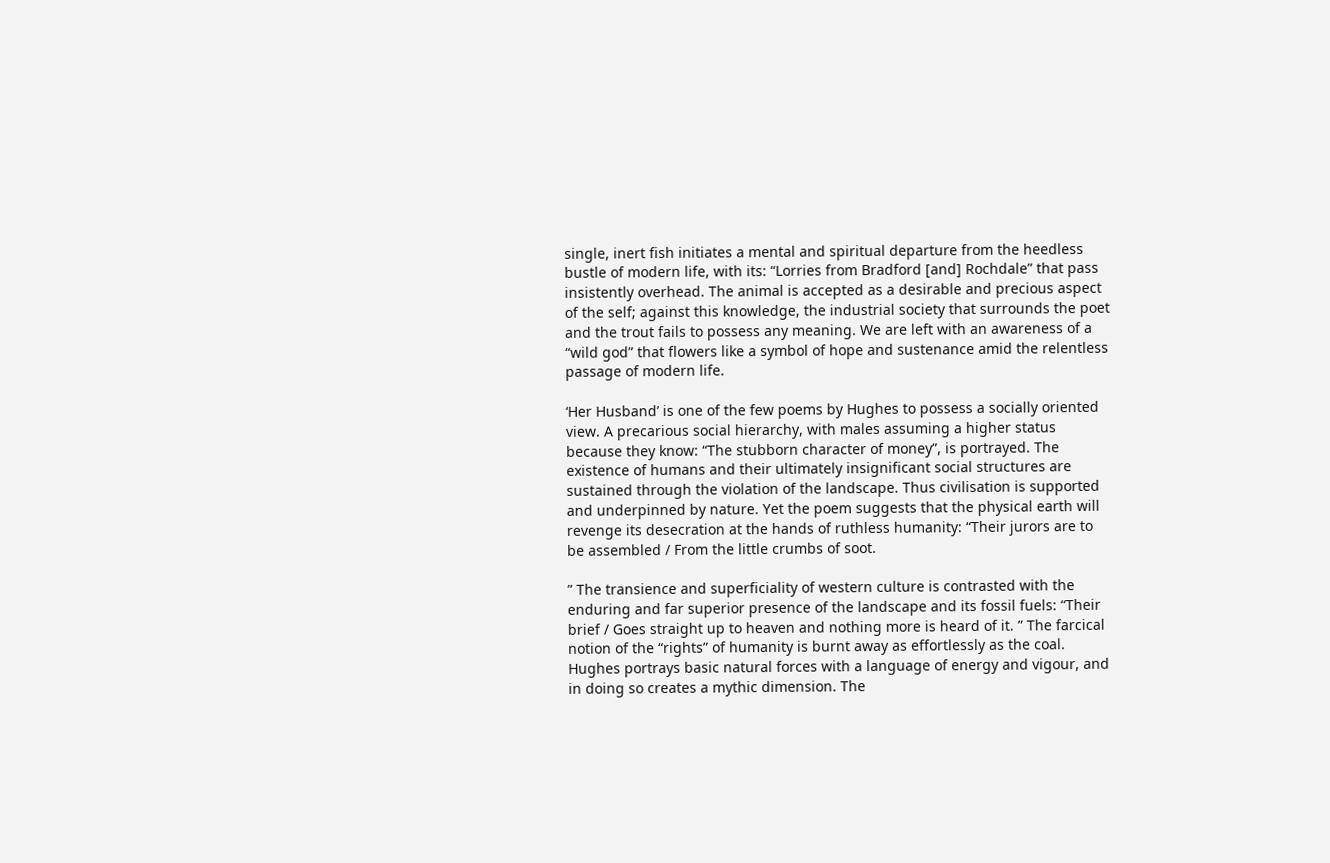single, inert fish initiates a mental and spiritual departure from the heedless bustle of modern life, with its: “Lorries from Bradford [and] Rochdale” that pass insistently overhead. The animal is accepted as a desirable and precious aspect of the self; against this knowledge, the industrial society that surrounds the poet and the trout fails to possess any meaning. We are left with an awareness of a “wild god” that flowers like a symbol of hope and sustenance amid the relentless passage of modern life.

‘Her Husband’ is one of the few poems by Hughes to possess a socially oriented view. A precarious social hierarchy, with males assuming a higher status because they know: “The stubborn character of money”, is portrayed. The existence of humans and their ultimately insignificant social structures are sustained through the violation of the landscape. Thus civilisation is supported and underpinned by nature. Yet the poem suggests that the physical earth will revenge its desecration at the hands of ruthless humanity: “Their jurors are to be assembled / From the little crumbs of soot.

” The transience and superficiality of western culture is contrasted with the enduring and far superior presence of the landscape and its fossil fuels: “Their brief / Goes straight up to heaven and nothing more is heard of it. ” The farcical notion of the “rights” of humanity is burnt away as effortlessly as the coal. Hughes portrays basic natural forces with a language of energy and vigour, and in doing so creates a mythic dimension. The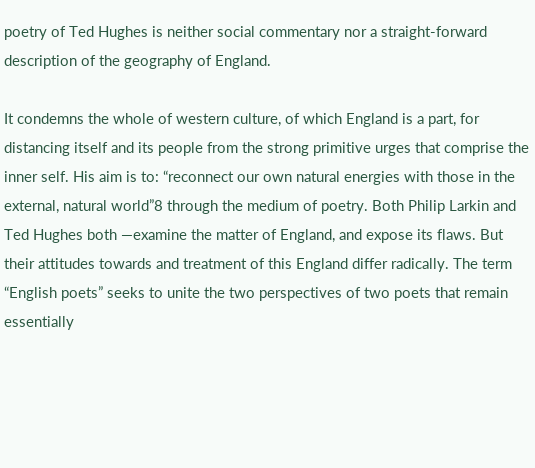poetry of Ted Hughes is neither social commentary nor a straight-forward description of the geography of England.

It condemns the whole of western culture, of which England is a part, for distancing itself and its people from the strong primitive urges that comprise the inner self. His aim is to: “reconnect our own natural energies with those in the external, natural world”8 through the medium of poetry. Both Philip Larkin and Ted Hughes both —examine the matter of England, and expose its flaws. But their attitudes towards and treatment of this England differ radically. The term “English poets” seeks to unite the two perspectives of two poets that remain essentially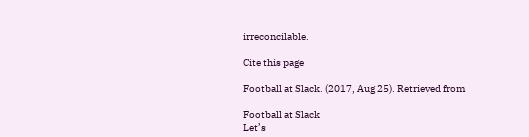irreconcilable.

Cite this page

Football at Slack. (2017, Aug 25). Retrieved from

Football at Slack
Let’s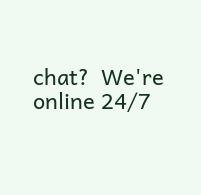chat?  We're online 24/7